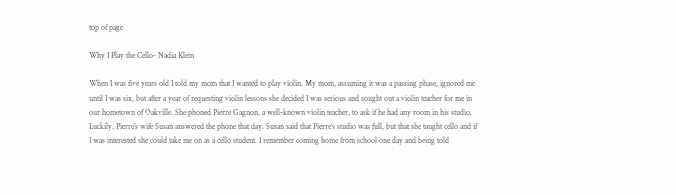top of page

Why I Play the Cello- Nadia Klein

When I was five years old I told my mom that I wanted to play violin. My mom, assuming it was a passing phase, ignored me until I was six, but after a year of requesting violin lessons she decided I was serious and sought out a violin teacher for me in our hometown of Oakville. She phoned Pierre Gagnon, a well-known violin teacher, to ask if he had any room in his studio. Luckily, Pierre’s wife Susan answered the phone that day. Susan said that Pierre’s studio was full, but that she taught cello and if I was interested she could take me on as a cello student. I remember coming home from school one day and being told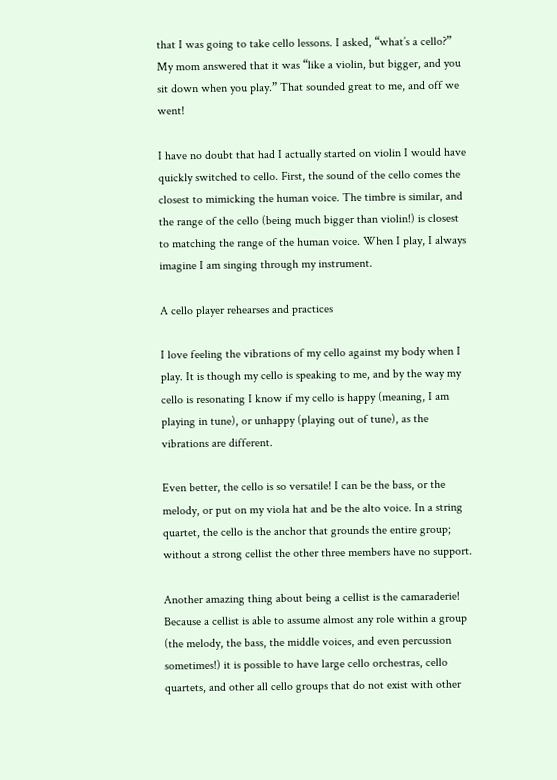that I was going to take cello lessons. I asked, “what’s a cello?” My mom answered that it was “like a violin, but bigger, and you sit down when you play.” That sounded great to me, and off we went!

I have no doubt that had I actually started on violin I would have quickly switched to cello. First, the sound of the cello comes the closest to mimicking the human voice. The timbre is similar, and the range of the cello (being much bigger than violin!) is closest to matching the range of the human voice. When I play, I always imagine I am singing through my instrument.

A cello player rehearses and practices

I love feeling the vibrations of my cello against my body when I play. It is though my cello is speaking to me, and by the way my cello is resonating I know if my cello is happy (meaning, I am playing in tune), or unhappy (playing out of tune), as the vibrations are different.

Even better, the cello is so versatile! I can be the bass, or the melody, or put on my viola hat and be the alto voice. In a string quartet, the cello is the anchor that grounds the entire group; without a strong cellist the other three members have no support.

Another amazing thing about being a cellist is the camaraderie! Because a cellist is able to assume almost any role within a group (the melody, the bass, the middle voices, and even percussion sometimes!) it is possible to have large cello orchestras, cello quartets, and other all cello groups that do not exist with other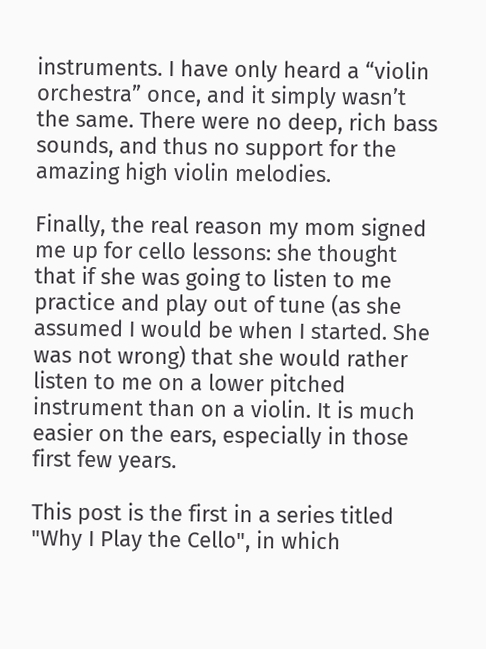instruments. I have only heard a “violin orchestra” once, and it simply wasn’t the same. There were no deep, rich bass sounds, and thus no support for the amazing high violin melodies.

Finally, the real reason my mom signed me up for cello lessons: she thought that if she was going to listen to me practice and play out of tune (as she assumed I would be when I started. She was not wrong) that she would rather listen to me on a lower pitched instrument than on a violin. It is much easier on the ears, especially in those first few years.

This post is the first in a series titled "Why I Play the Cello", in which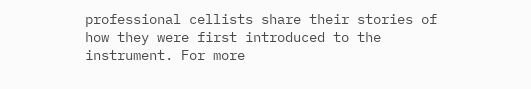professional cellists share their stories of how they were first introduced to the instrument. For more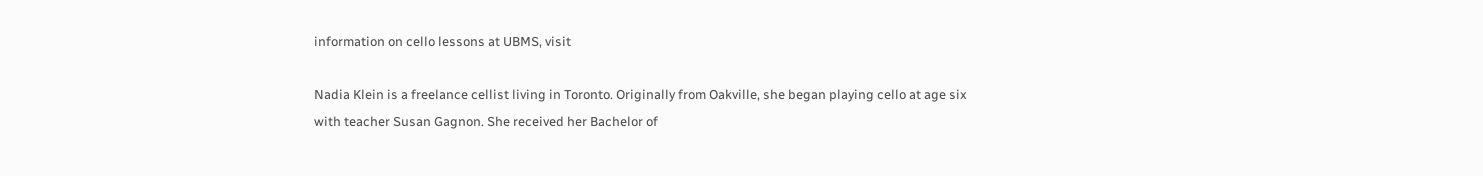information on cello lessons at UBMS, visit

Nadia Klein is a freelance cellist living in Toronto. Originally from Oakville, she began playing cello at age six with teacher Susan Gagnon. She received her Bachelor of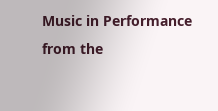Music in Performance from the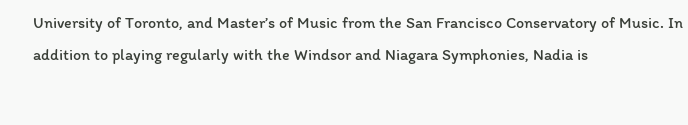University of Toronto, and Master’s of Music from the San Francisco Conservatory of Music. In addition to playing regularly with the Windsor and Niagara Symphonies, Nadia is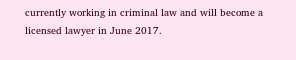currently working in criminal law and will become a licensed lawyer in June 2017.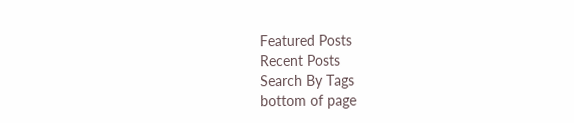Featured Posts
Recent Posts
Search By Tags
bottom of page